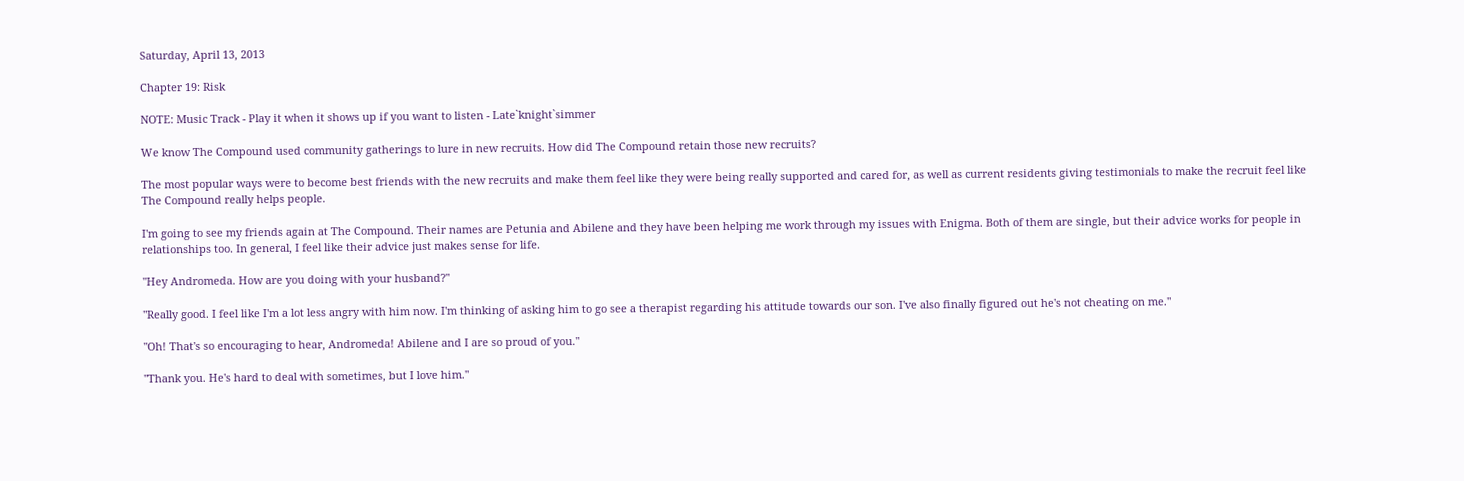Saturday, April 13, 2013

Chapter 19: Risk

NOTE: Music Track - Play it when it shows up if you want to listen - Late`knight`simmer

We know The Compound used community gatherings to lure in new recruits. How did The Compound retain those new recruits?

The most popular ways were to become best friends with the new recruits and make them feel like they were being really supported and cared for, as well as current residents giving testimonials to make the recruit feel like The Compound really helps people.

I'm going to see my friends again at The Compound. Their names are Petunia and Abilene and they have been helping me work through my issues with Enigma. Both of them are single, but their advice works for people in relationships too. In general, I feel like their advice just makes sense for life.

"Hey Andromeda. How are you doing with your husband?"

"Really good. I feel like I'm a lot less angry with him now. I'm thinking of asking him to go see a therapist regarding his attitude towards our son. I've also finally figured out he's not cheating on me."

"Oh! That's so encouraging to hear, Andromeda! Abilene and I are so proud of you."

"Thank you. He's hard to deal with sometimes, but I love him."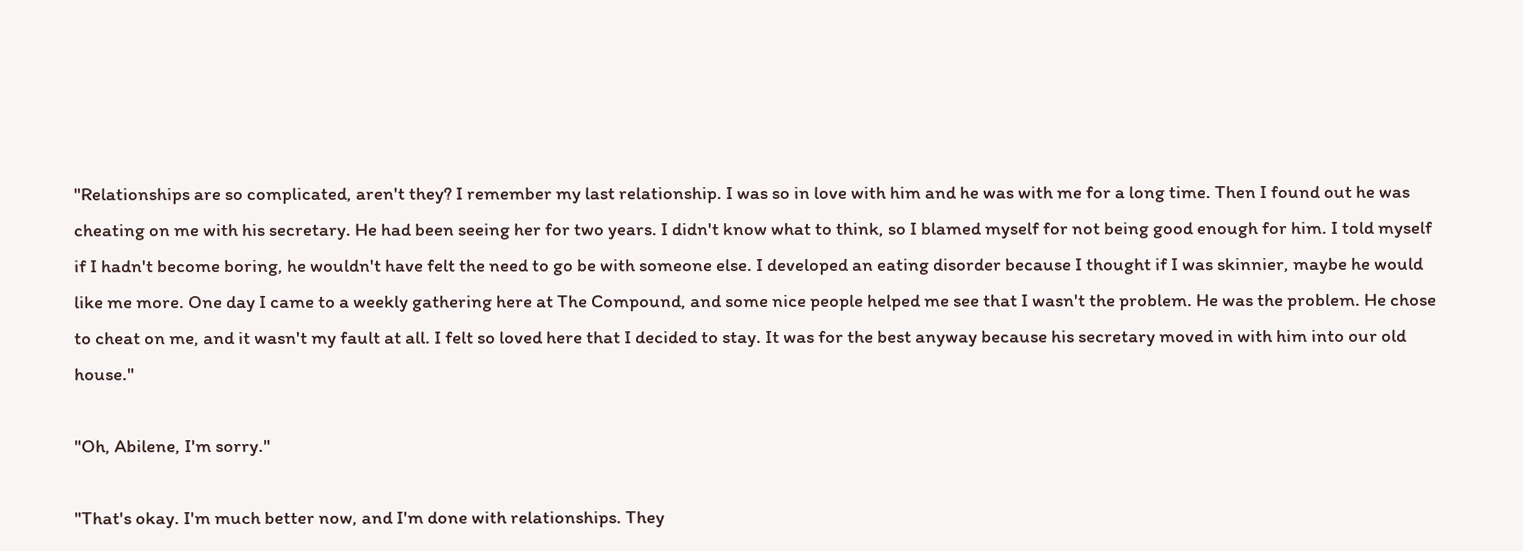"Relationships are so complicated, aren't they? I remember my last relationship. I was so in love with him and he was with me for a long time. Then I found out he was cheating on me with his secretary. He had been seeing her for two years. I didn't know what to think, so I blamed myself for not being good enough for him. I told myself if I hadn't become boring, he wouldn't have felt the need to go be with someone else. I developed an eating disorder because I thought if I was skinnier, maybe he would like me more. One day I came to a weekly gathering here at The Compound, and some nice people helped me see that I wasn't the problem. He was the problem. He chose to cheat on me, and it wasn't my fault at all. I felt so loved here that I decided to stay. It was for the best anyway because his secretary moved in with him into our old house."

"Oh, Abilene, I'm sorry."

"That's okay. I'm much better now, and I'm done with relationships. They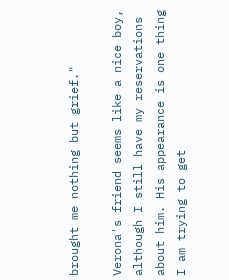brought me nothing but grief."

Verona's friend seems like a nice boy, although I still have my reservations about him. His appearance is one thing I am trying to get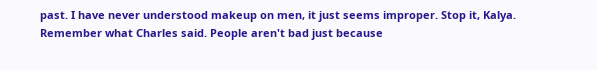past. I have never understood makeup on men, it just seems improper. Stop it, Kalya. Remember what Charles said. People aren't bad just because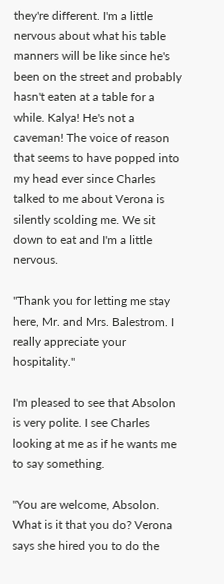they're different. I'm a little nervous about what his table manners will be like since he's been on the street and probably hasn't eaten at a table for a while. Kalya! He's not a caveman! The voice of reason that seems to have popped into my head ever since Charles talked to me about Verona is silently scolding me. We sit down to eat and I'm a little nervous.

"Thank you for letting me stay here, Mr. and Mrs. Balestrom. I really appreciate your hospitality."

I'm pleased to see that Absolon is very polite. I see Charles looking at me as if he wants me to say something.

"You are welcome, Absolon. What is it that you do? Verona says she hired you to do the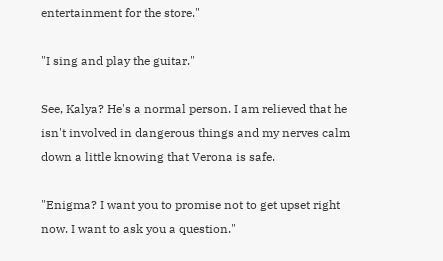entertainment for the store."

"I sing and play the guitar."

See, Kalya? He's a normal person. I am relieved that he isn't involved in dangerous things and my nerves calm down a little knowing that Verona is safe.

"Enigma? I want you to promise not to get upset right now. I want to ask you a question."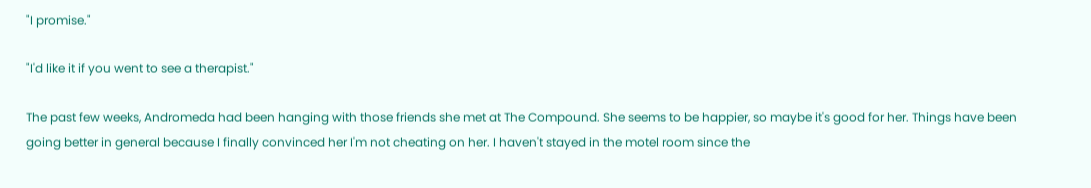"I promise."

"I'd like it if you went to see a therapist."

The past few weeks, Andromeda had been hanging with those friends she met at The Compound. She seems to be happier, so maybe it's good for her. Things have been going better in general because I finally convinced her I'm not cheating on her. I haven't stayed in the motel room since the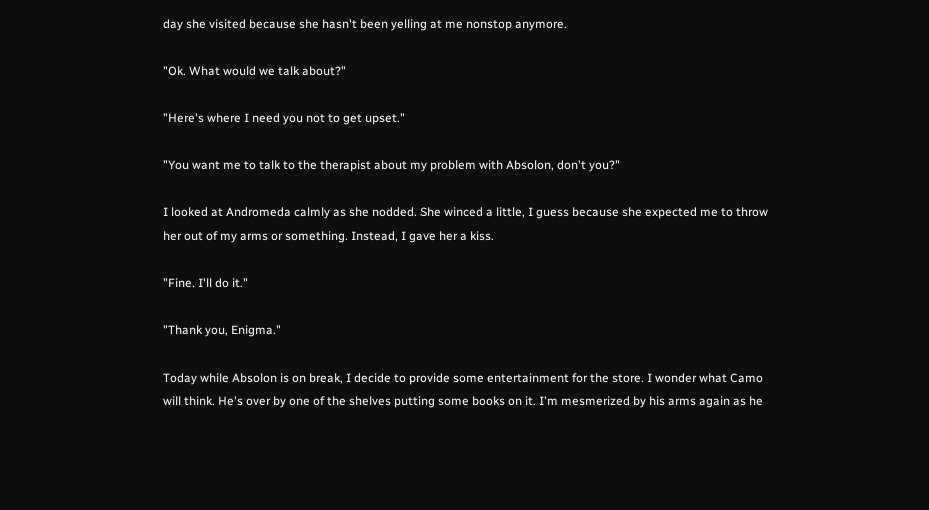day she visited because she hasn't been yelling at me nonstop anymore.

"Ok. What would we talk about?"

"Here's where I need you not to get upset."

"You want me to talk to the therapist about my problem with Absolon, don't you?"

I looked at Andromeda calmly as she nodded. She winced a little, I guess because she expected me to throw her out of my arms or something. Instead, I gave her a kiss.

"Fine. I'll do it."

"Thank you, Enigma."

Today while Absolon is on break, I decide to provide some entertainment for the store. I wonder what Camo will think. He's over by one of the shelves putting some books on it. I'm mesmerized by his arms again as he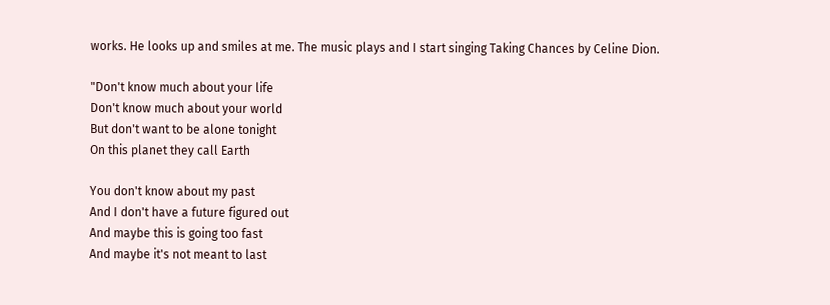works. He looks up and smiles at me. The music plays and I start singing Taking Chances by Celine Dion.

"Don't know much about your life
Don't know much about your world
But don't want to be alone tonight
On this planet they call Earth

You don't know about my past
And I don't have a future figured out
And maybe this is going too fast
And maybe it's not meant to last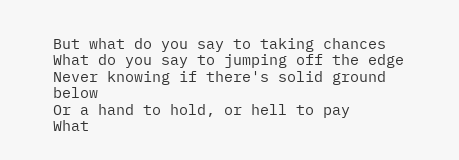But what do you say to taking chances
What do you say to jumping off the edge
Never knowing if there's solid ground below
Or a hand to hold, or hell to pay
What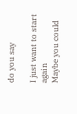do you say

I just want to start again
Maybe you could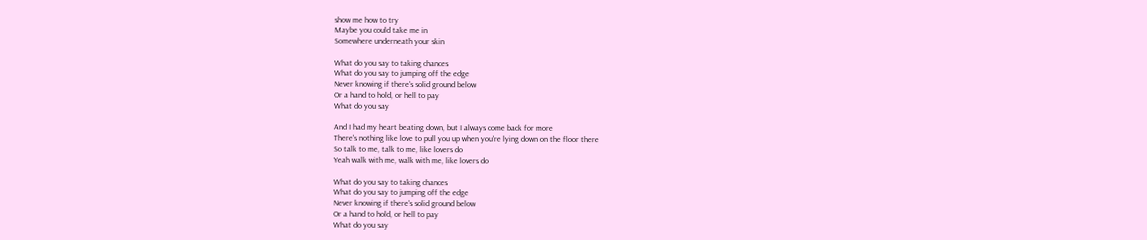show me how to try
Maybe you could take me in
Somewhere underneath your skin

What do you say to taking chances
What do you say to jumping off the edge
Never knowing if there's solid ground below
Or a hand to hold, or hell to pay
What do you say

And I had my heart beating down, but I always come back for more
There's nothing like love to pull you up when you're lying down on the floor there
So talk to me, talk to me, like lovers do
Yeah walk with me, walk with me, like lovers do

What do you say to taking chances
What do you say to jumping off the edge
Never knowing if there's solid ground below
Or a hand to hold, or hell to pay
What do you say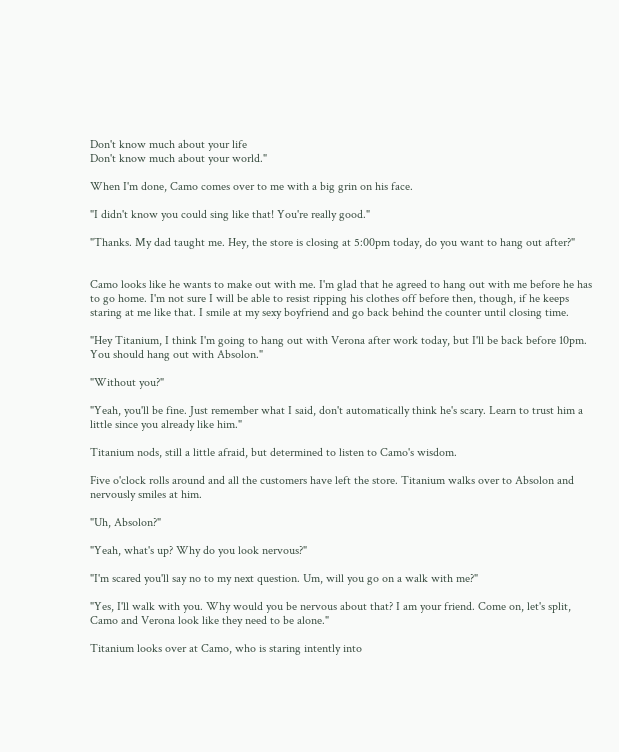Don't know much about your life
Don't know much about your world."

When I'm done, Camo comes over to me with a big grin on his face.

"I didn't know you could sing like that! You're really good."

"Thanks. My dad taught me. Hey, the store is closing at 5:00pm today, do you want to hang out after?"


Camo looks like he wants to make out with me. I'm glad that he agreed to hang out with me before he has to go home. I'm not sure I will be able to resist ripping his clothes off before then, though, if he keeps staring at me like that. I smile at my sexy boyfriend and go back behind the counter until closing time.

"Hey Titanium, I think I'm going to hang out with Verona after work today, but I'll be back before 10pm. You should hang out with Absolon."

"Without you?"

"Yeah, you'll be fine. Just remember what I said, don't automatically think he's scary. Learn to trust him a little since you already like him."

Titanium nods, still a little afraid, but determined to listen to Camo's wisdom.

Five o'clock rolls around and all the customers have left the store. Titanium walks over to Absolon and nervously smiles at him.

"Uh, Absolon?"

"Yeah, what's up? Why do you look nervous?"

"I'm scared you'll say no to my next question. Um, will you go on a walk with me?"

"Yes, I'll walk with you. Why would you be nervous about that? I am your friend. Come on, let's split, Camo and Verona look like they need to be alone."

Titanium looks over at Camo, who is staring intently into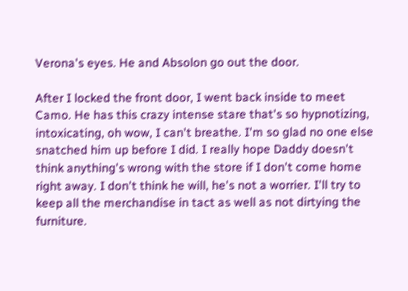Verona's eyes. He and Absolon go out the door.

After I locked the front door, I went back inside to meet Camo. He has this crazy intense stare that's so hypnotizing, intoxicating, oh wow, I can't breathe. I'm so glad no one else snatched him up before I did. I really hope Daddy doesn't think anything's wrong with the store if I don't come home right away. I don't think he will, he's not a worrier. I'll try to keep all the merchandise in tact as well as not dirtying the furniture.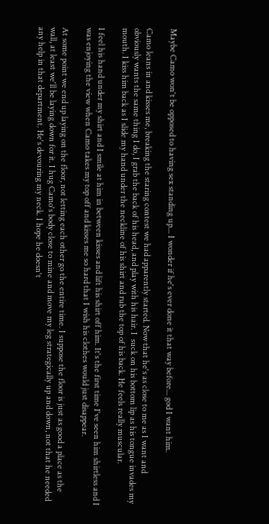Maybe Camo won't be opposed to having sex standing up... I wonder if he's ever done it that way before... god I want him.

Camo leans in and kisses me, breaking the staring contest we had apparently started. Now that he's as close to me as I want and obviously wants the same thing I do, I grab the back of his head, and play with his hair. I  suck on his bottom lip as his tongue invades my mouth. I kiss him back as I slide my hand under the neckline of his shirt and rub the top of his back. He feels really muscular.

I feel his hand under my shirt and I smile at him in between kisses and lift his shirt off him. It's the first time I've seen him shirtless and I was enjoying the view when Camo takes my top off and kisses me so hard that I wish his clothes would just disappear.

At some point we end up laying on the floor, not letting each other go the entire time. I suppose the floor is just as good a place as the wall, at least we'll be laying down for it. I hug Camo's body close to mine and move my leg strategically up and down, not that he needed any help in that department. He's devouring my neck. I hope he doesn't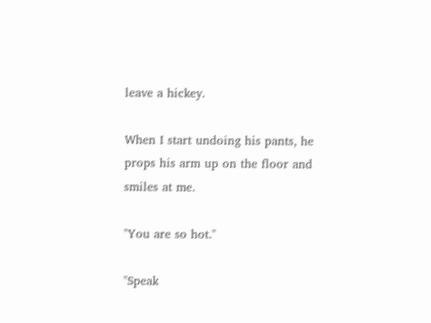leave a hickey.

When I start undoing his pants, he props his arm up on the floor and smiles at me.

"You are so hot."

"Speak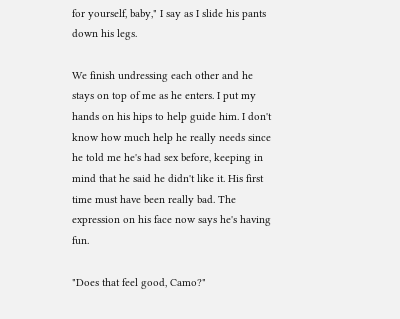for yourself, baby," I say as I slide his pants down his legs.

We finish undressing each other and he stays on top of me as he enters. I put my hands on his hips to help guide him. I don't know how much help he really needs since he told me he's had sex before, keeping in mind that he said he didn't like it. His first time must have been really bad. The expression on his face now says he's having fun.

"Does that feel good, Camo?"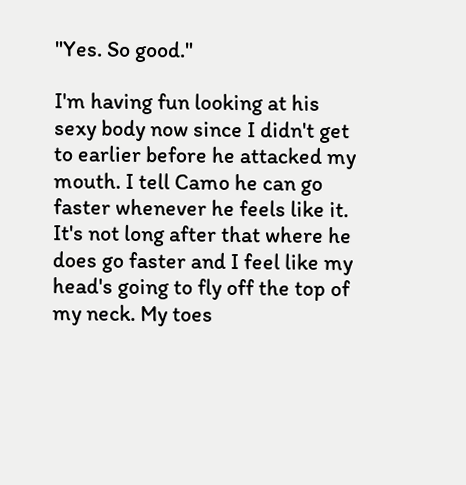"Yes. So good."

I'm having fun looking at his sexy body now since I didn't get to earlier before he attacked my mouth. I tell Camo he can go faster whenever he feels like it. It's not long after that where he does go faster and I feel like my head's going to fly off the top of my neck. My toes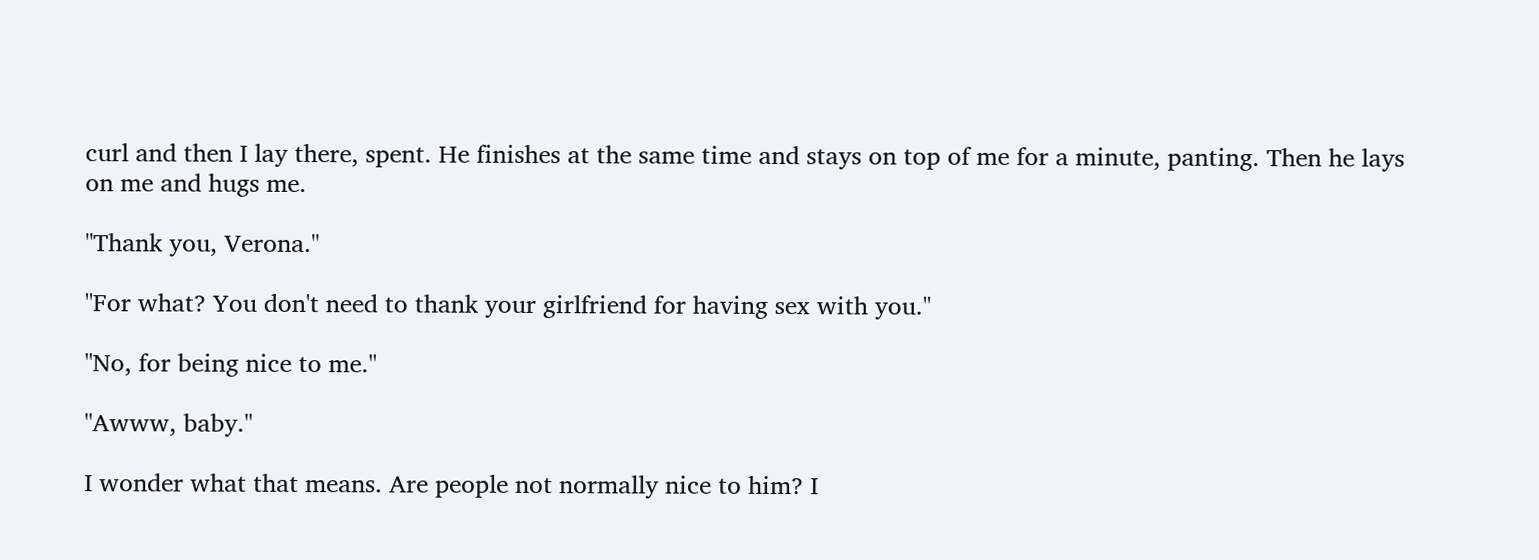curl and then I lay there, spent. He finishes at the same time and stays on top of me for a minute, panting. Then he lays on me and hugs me.

"Thank you, Verona."

"For what? You don't need to thank your girlfriend for having sex with you."

"No, for being nice to me."

"Awww, baby."

I wonder what that means. Are people not normally nice to him? I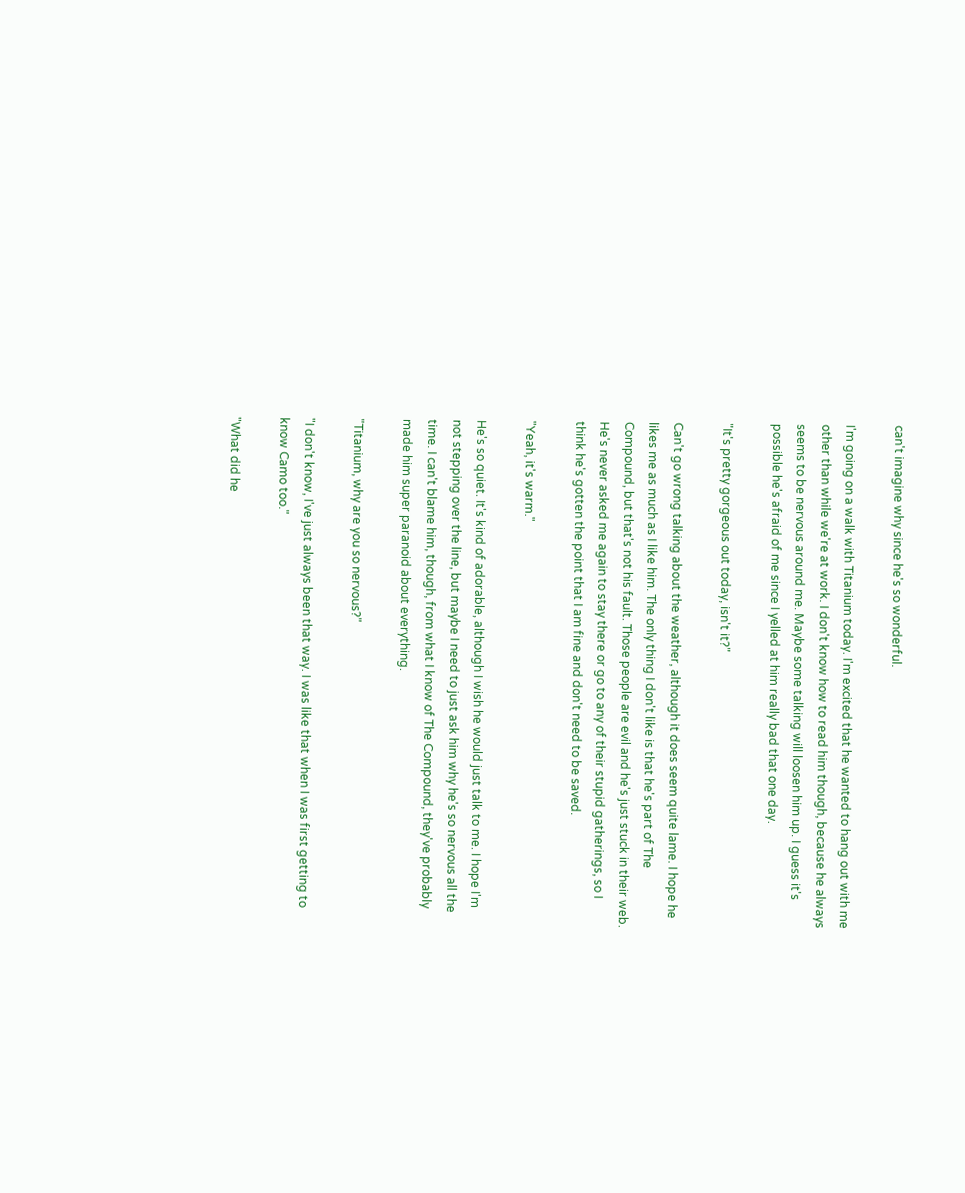can't imagine why since he's so wonderful.

I'm going on a walk with Titanium today. I'm excited that he wanted to hang out with me other than while we're at work. I don't know how to read him though, because he always seems to be nervous around me. Maybe some talking will loosen him up. I guess it's possible he's afraid of me since I yelled at him really bad that one day.

"It's pretty gorgeous out today, isn't it?"

Can't go wrong talking about the weather, although it does seem quite lame. I hope he likes me as much as I like him. The only thing I don't like is that he's part of The Compound, but that's not his fault. Those people are evil and he's just stuck in their web. He's never asked me again to stay there or go to any of their stupid gatherings, so I think he's gotten the point that I am fine and don't need to be saved.

"Yeah, it's warm."

He's so quiet. It's kind of adorable, although I wish he would just talk to me. I hope I'm not stepping over the line, but maybe I need to just ask him why he's so nervous all the time. I can't blame him, though, from what I know of The Compound, they've probably made him super paranoid about everything.

"Titanium, why are you so nervous?"

"I don't know, I've just always been that way. I was like that when I was first getting to know Camo too."

"What did he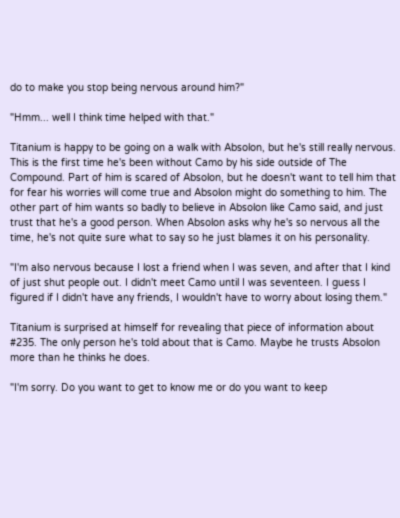do to make you stop being nervous around him?"

"Hmm... well I think time helped with that."

Titanium is happy to be going on a walk with Absolon, but he's still really nervous. This is the first time he's been without Camo by his side outside of The Compound. Part of him is scared of Absolon, but he doesn't want to tell him that for fear his worries will come true and Absolon might do something to him. The other part of him wants so badly to believe in Absolon like Camo said, and just trust that he's a good person. When Absolon asks why he's so nervous all the time, he's not quite sure what to say so he just blames it on his personality.

"I'm also nervous because I lost a friend when I was seven, and after that I kind of just shut people out. I didn't meet Camo until I was seventeen. I guess I figured if I didn't have any friends, I wouldn't have to worry about losing them."

Titanium is surprised at himself for revealing that piece of information about #235. The only person he's told about that is Camo. Maybe he trusts Absolon more than he thinks he does.

"I'm sorry. Do you want to get to know me or do you want to keep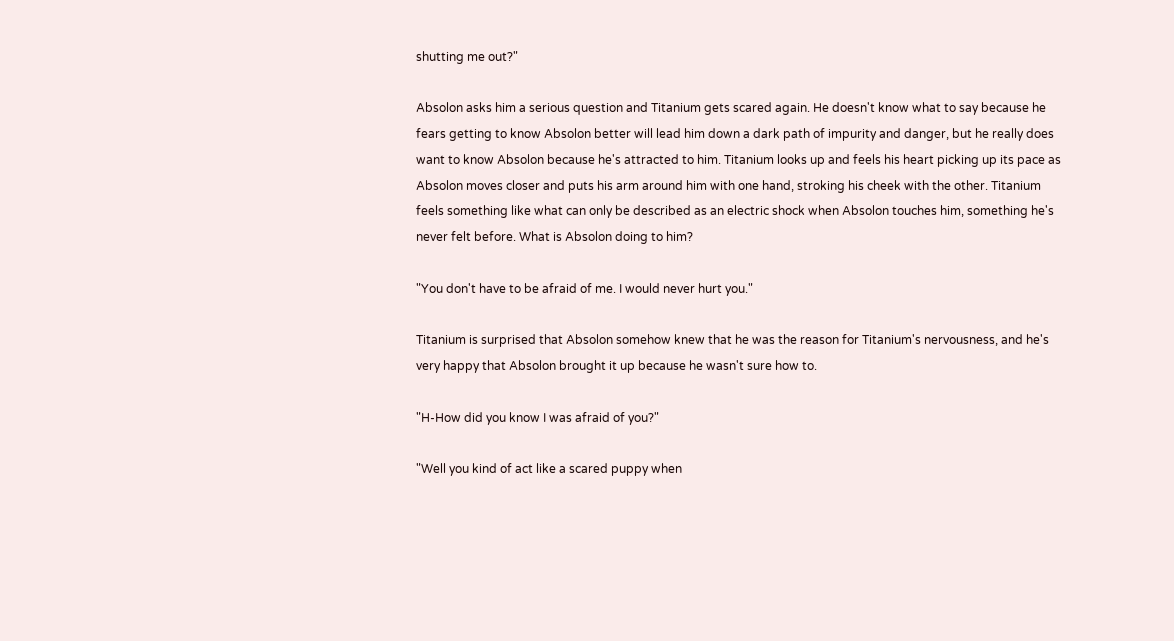shutting me out?"

Absolon asks him a serious question and Titanium gets scared again. He doesn't know what to say because he fears getting to know Absolon better will lead him down a dark path of impurity and danger, but he really does want to know Absolon because he's attracted to him. Titanium looks up and feels his heart picking up its pace as Absolon moves closer and puts his arm around him with one hand, stroking his cheek with the other. Titanium feels something like what can only be described as an electric shock when Absolon touches him, something he's never felt before. What is Absolon doing to him?

"You don't have to be afraid of me. I would never hurt you."

Titanium is surprised that Absolon somehow knew that he was the reason for Titanium's nervousness, and he's very happy that Absolon brought it up because he wasn't sure how to.

"H-How did you know I was afraid of you?"

"Well you kind of act like a scared puppy when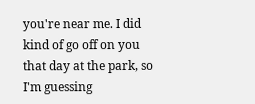you're near me. I did kind of go off on you that day at the park, so I'm guessing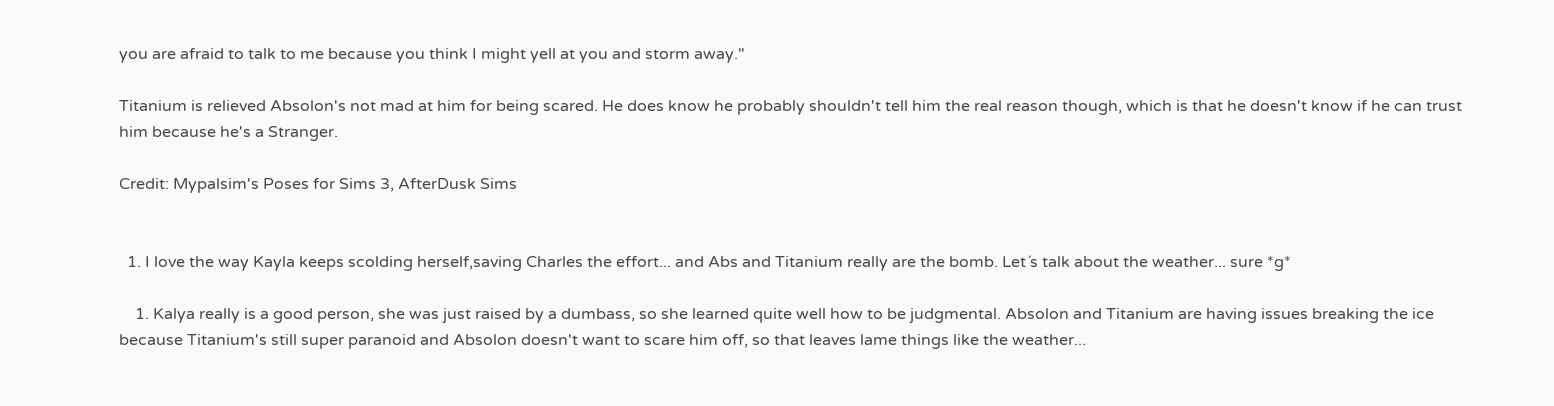you are afraid to talk to me because you think I might yell at you and storm away."

Titanium is relieved Absolon's not mad at him for being scared. He does know he probably shouldn't tell him the real reason though, which is that he doesn't know if he can trust him because he's a Stranger.

Credit: Mypalsim's Poses for Sims 3, AfterDusk Sims


  1. I love the way Kayla keeps scolding herself,saving Charles the effort... and Abs and Titanium really are the bomb. Let´s talk about the weather... sure *g*

    1. Kalya really is a good person, she was just raised by a dumbass, so she learned quite well how to be judgmental. Absolon and Titanium are having issues breaking the ice because Titanium's still super paranoid and Absolon doesn't want to scare him off, so that leaves lame things like the weather...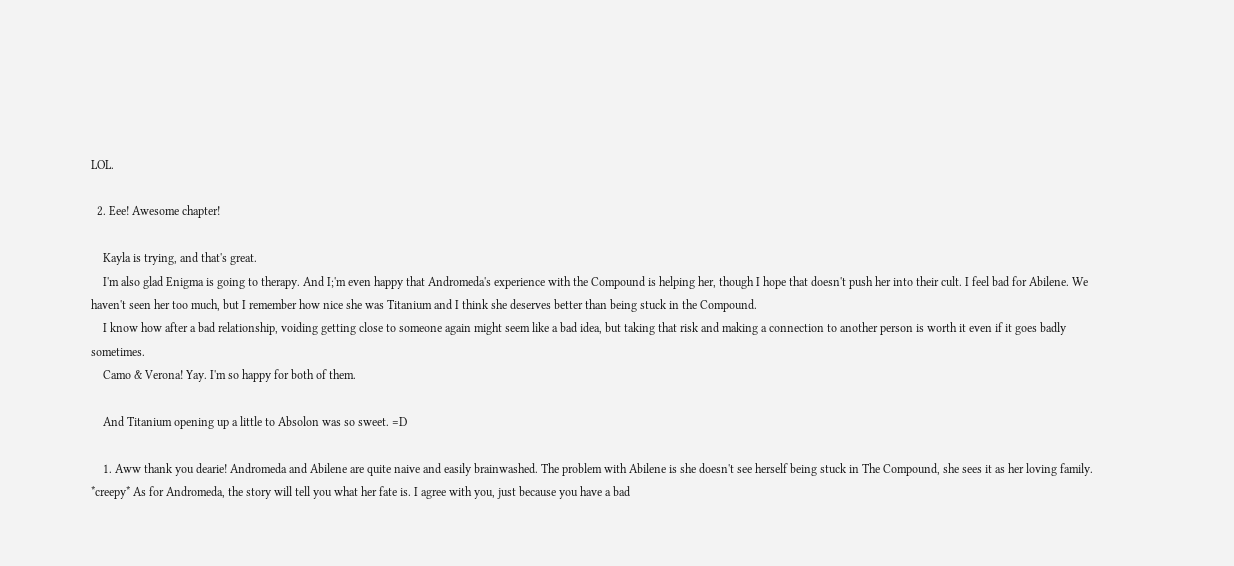LOL.

  2. Eee! Awesome chapter!

    Kayla is trying, and that's great.
    I'm also glad Enigma is going to therapy. And I;'m even happy that Andromeda's experience with the Compound is helping her, though I hope that doesn't push her into their cult. I feel bad for Abilene. We haven't seen her too much, but I remember how nice she was Titanium and I think she deserves better than being stuck in the Compound.
    I know how after a bad relationship, voiding getting close to someone again might seem like a bad idea, but taking that risk and making a connection to another person is worth it even if it goes badly sometimes.
    Camo & Verona! Yay. I'm so happy for both of them.

    And Titanium opening up a little to Absolon was so sweet. =D

    1. Aww thank you dearie! Andromeda and Abilene are quite naive and easily brainwashed. The problem with Abilene is she doesn't see herself being stuck in The Compound, she sees it as her loving family. *creepy* As for Andromeda, the story will tell you what her fate is. I agree with you, just because you have a bad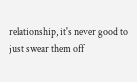relationship, it's never good to just swear them off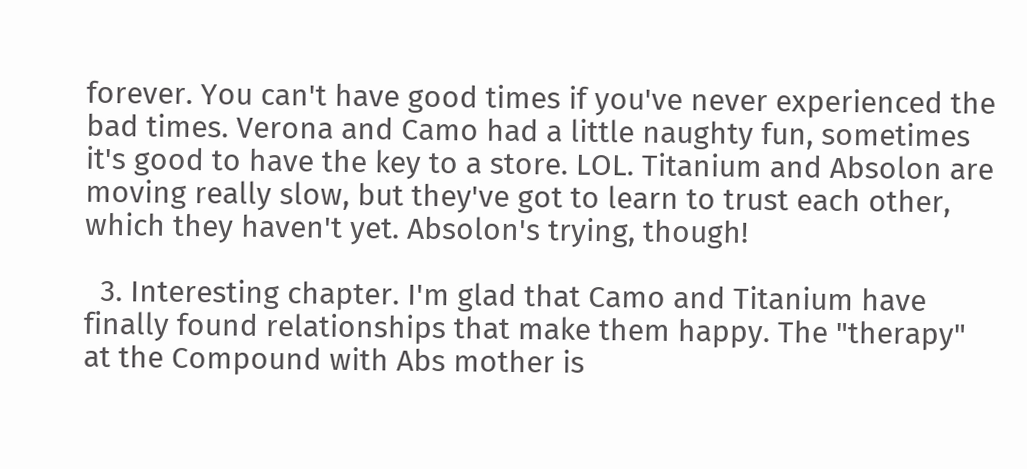forever. You can't have good times if you've never experienced the bad times. Verona and Camo had a little naughty fun, sometimes it's good to have the key to a store. LOL. Titanium and Absolon are moving really slow, but they've got to learn to trust each other, which they haven't yet. Absolon's trying, though!

  3. Interesting chapter. I'm glad that Camo and Titanium have finally found relationships that make them happy. The "therapy" at the Compound with Abs mother is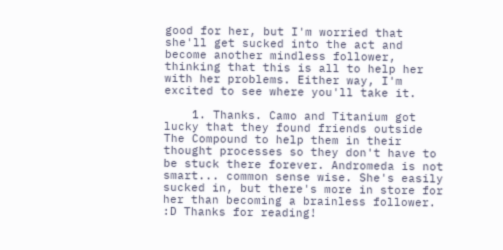good for her, but I'm worried that she'll get sucked into the act and become another mindless follower, thinking that this is all to help her with her problems. Either way, I'm excited to see where you'll take it.

    1. Thanks. Camo and Titanium got lucky that they found friends outside The Compound to help them in their thought processes so they don't have to be stuck there forever. Andromeda is not smart... common sense wise. She's easily sucked in, but there's more in store for her than becoming a brainless follower. :D Thanks for reading!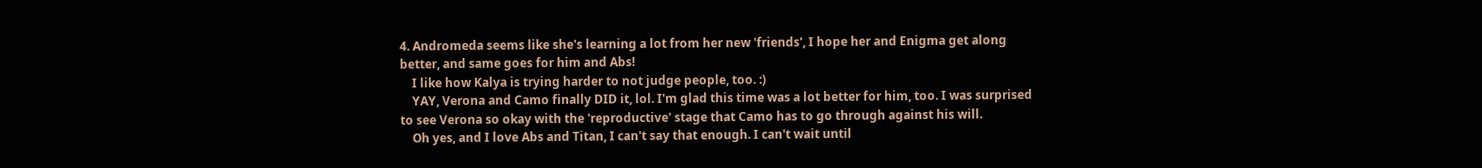4. Andromeda seems like she's learning a lot from her new 'friends', I hope her and Enigma get along better, and same goes for him and Abs!
    I like how Kalya is trying harder to not judge people, too. :)
    YAY, Verona and Camo finally DID it, lol. I'm glad this time was a lot better for him, too. I was surprised to see Verona so okay with the 'reproductive' stage that Camo has to go through against his will.
    Oh yes, and I love Abs and Titan, I can't say that enough. I can't wait until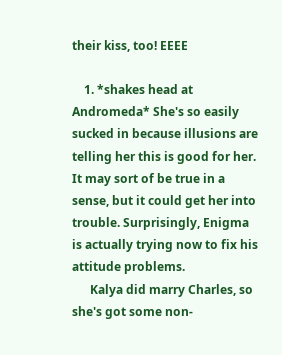their kiss, too! EEEE

    1. *shakes head at Andromeda* She's so easily sucked in because illusions are telling her this is good for her. It may sort of be true in a sense, but it could get her into trouble. Surprisingly, Enigma is actually trying now to fix his attitude problems.
      Kalya did marry Charles, so she's got some non-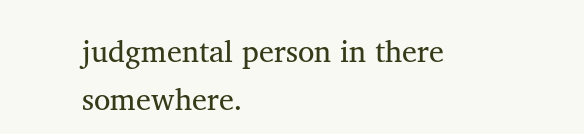judgmental person in there somewhere.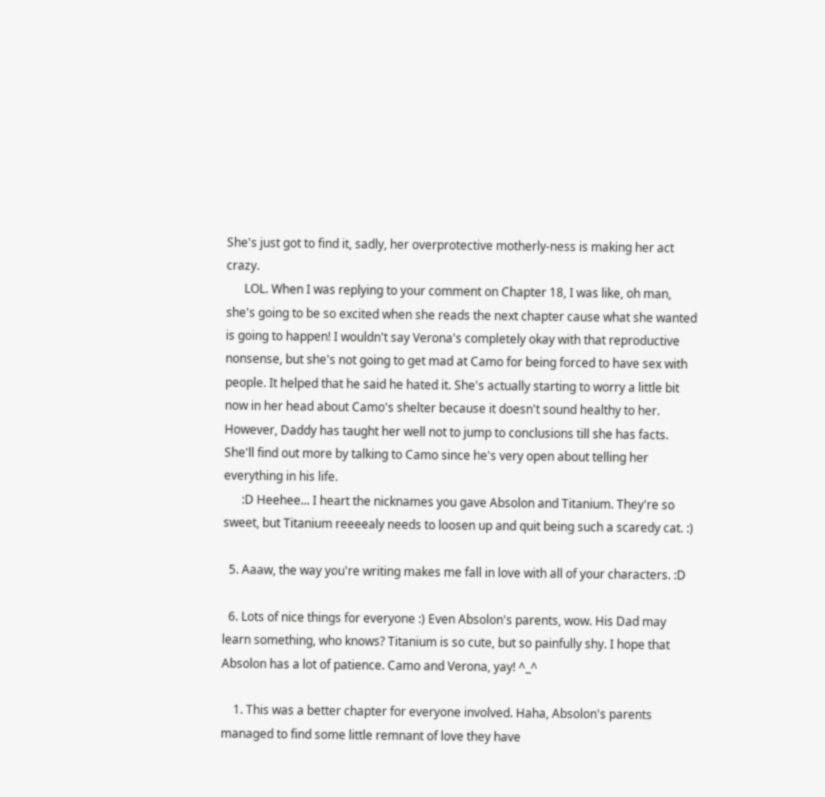She's just got to find it, sadly, her overprotective motherly-ness is making her act crazy.
      LOL. When I was replying to your comment on Chapter 18, I was like, oh man, she's going to be so excited when she reads the next chapter cause what she wanted is going to happen! I wouldn't say Verona's completely okay with that reproductive nonsense, but she's not going to get mad at Camo for being forced to have sex with people. It helped that he said he hated it. She's actually starting to worry a little bit now in her head about Camo's shelter because it doesn't sound healthy to her. However, Daddy has taught her well not to jump to conclusions till she has facts. She'll find out more by talking to Camo since he's very open about telling her everything in his life.
      :D Heehee... I heart the nicknames you gave Absolon and Titanium. They're so sweet, but Titanium reeeealy needs to loosen up and quit being such a scaredy cat. :)

  5. Aaaw, the way you're writing makes me fall in love with all of your characters. :D

  6. Lots of nice things for everyone :) Even Absolon's parents, wow. His Dad may learn something, who knows? Titanium is so cute, but so painfully shy. I hope that Absolon has a lot of patience. Camo and Verona, yay! ^_^

    1. This was a better chapter for everyone involved. Haha, Absolon's parents managed to find some little remnant of love they have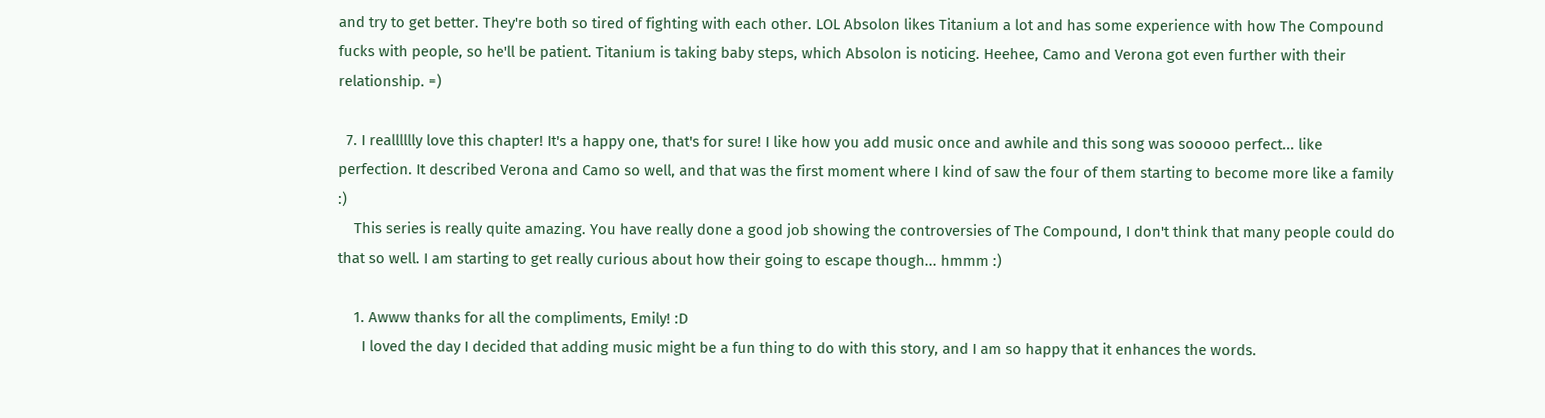and try to get better. They're both so tired of fighting with each other. LOL Absolon likes Titanium a lot and has some experience with how The Compound fucks with people, so he'll be patient. Titanium is taking baby steps, which Absolon is noticing. Heehee, Camo and Verona got even further with their relationship. =)

  7. I realllllly love this chapter! It's a happy one, that's for sure! I like how you add music once and awhile and this song was sooooo perfect... like perfection. It described Verona and Camo so well, and that was the first moment where I kind of saw the four of them starting to become more like a family :)
    This series is really quite amazing. You have really done a good job showing the controversies of The Compound, I don't think that many people could do that so well. I am starting to get really curious about how their going to escape though... hmmm :)

    1. Awww thanks for all the compliments, Emily! :D
      I loved the day I decided that adding music might be a fun thing to do with this story, and I am so happy that it enhances the words.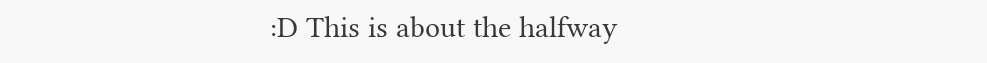:D This is about the halfway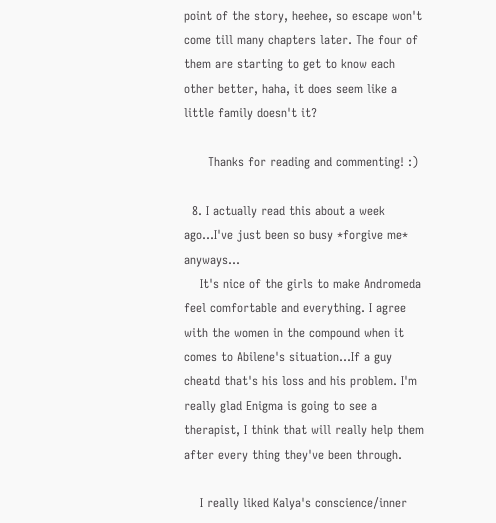point of the story, heehee, so escape won't come till many chapters later. The four of them are starting to get to know each other better, haha, it does seem like a little family doesn't it?

      Thanks for reading and commenting! :)

  8. I actually read this about a week ago...I've just been so busy *forgive me* anyways...
    It's nice of the girls to make Andromeda feel comfortable and everything. I agree with the women in the compound when it comes to Abilene's situation...If a guy cheatd that's his loss and his problem. I'm really glad Enigma is going to see a therapist, I think that will really help them after every thing they've been through.

    I really liked Kalya's conscience/inner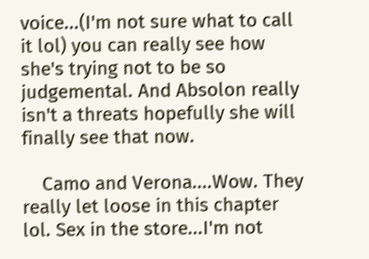voice...(I'm not sure what to call it lol) you can really see how she's trying not to be so judgemental. And Absolon really isn't a threats hopefully she will finally see that now.

    Camo and Verona....Wow. They really let loose in this chapter lol. Sex in the store...I'm not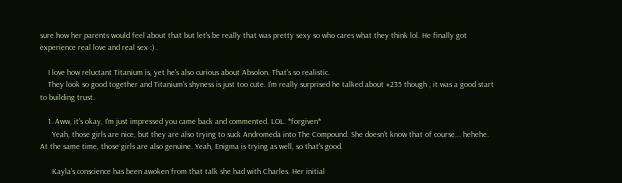sure how her parents would feel about that but let's be really that was pretty sexy so who cares what they think lol. He finally got experience real love and real sex :) .

    I love how reluctant Titanium is, yet he's also curious about Absolon. That's so realistic.
    They look so good together and Titanium's shyness is just too cute. I'm really surprised he talked about #235 though , it was a good start to building trust.

    1. Aww, it's okay, I'm just impressed you came back and commented. LOL. *forgiven*
      Yeah, those girls are nice, but they are also trying to suck Andromeda into The Compound. She doesn't know that of course... hehehe. At the same time, those girls are also genuine. Yeah, Enigma is trying as well, so that's good.

      Kayla's conscience has been awoken from that talk she had with Charles. Her initial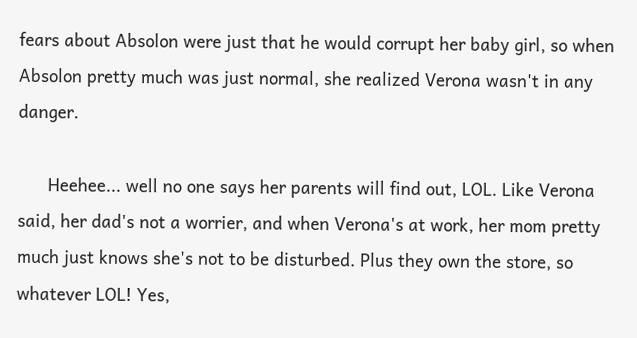fears about Absolon were just that he would corrupt her baby girl, so when Absolon pretty much was just normal, she realized Verona wasn't in any danger.

      Heehee... well no one says her parents will find out, LOL. Like Verona said, her dad's not a worrier, and when Verona's at work, her mom pretty much just knows she's not to be disturbed. Plus they own the store, so whatever LOL! Yes,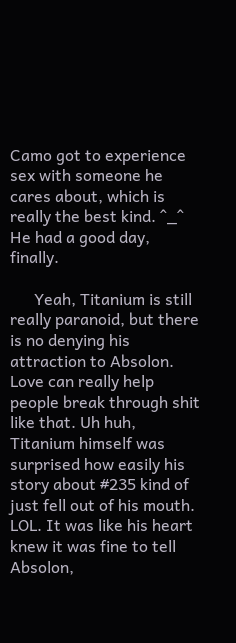Camo got to experience sex with someone he cares about, which is really the best kind. ^_^ He had a good day, finally.

      Yeah, Titanium is still really paranoid, but there is no denying his attraction to Absolon. Love can really help people break through shit like that. Uh huh, Titanium himself was surprised how easily his story about #235 kind of just fell out of his mouth. LOL. It was like his heart knew it was fine to tell Absolon,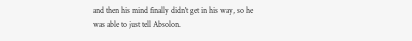and then his mind finally didn't get in his way, so he was able to just tell Absolon.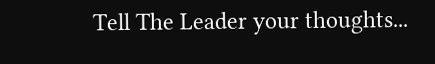Tell The Leader your thoughts...